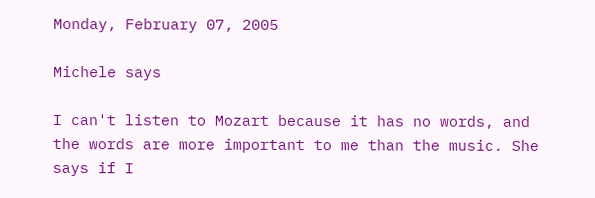Monday, February 07, 2005

Michele says

I can't listen to Mozart because it has no words, and the words are more important to me than the music. She says if I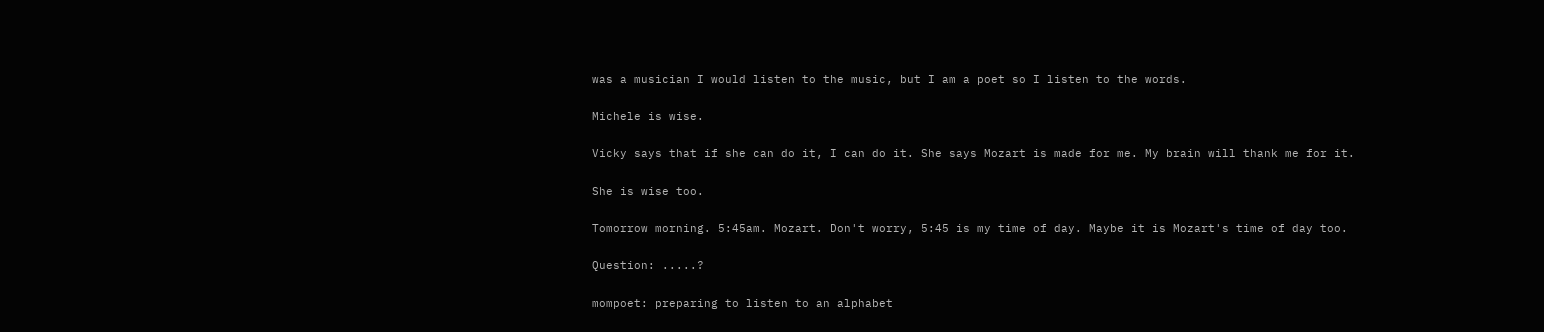was a musician I would listen to the music, but I am a poet so I listen to the words.

Michele is wise.

Vicky says that if she can do it, I can do it. She says Mozart is made for me. My brain will thank me for it.

She is wise too.

Tomorrow morning. 5:45am. Mozart. Don't worry, 5:45 is my time of day. Maybe it is Mozart's time of day too.

Question: .....?

mompoet: preparing to listen to an alphabet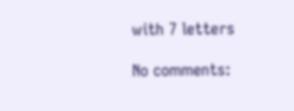with 7 letters

No comments: